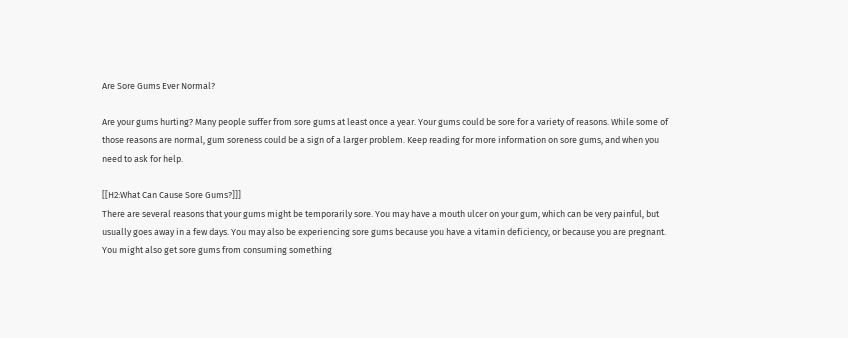Are Sore Gums Ever Normal?

Are your gums hurting? Many people suffer from sore gums at least once a year. Your gums could be sore for a variety of reasons. While some of those reasons are normal, gum soreness could be a sign of a larger problem. Keep reading for more information on sore gums, and when you need to ask for help.

[[H2:What Can Cause Sore Gums?]]]
There are several reasons that your gums might be temporarily sore. You may have a mouth ulcer on your gum, which can be very painful, but usually goes away in a few days. You may also be experiencing sore gums because you have a vitamin deficiency, or because you are pregnant. You might also get sore gums from consuming something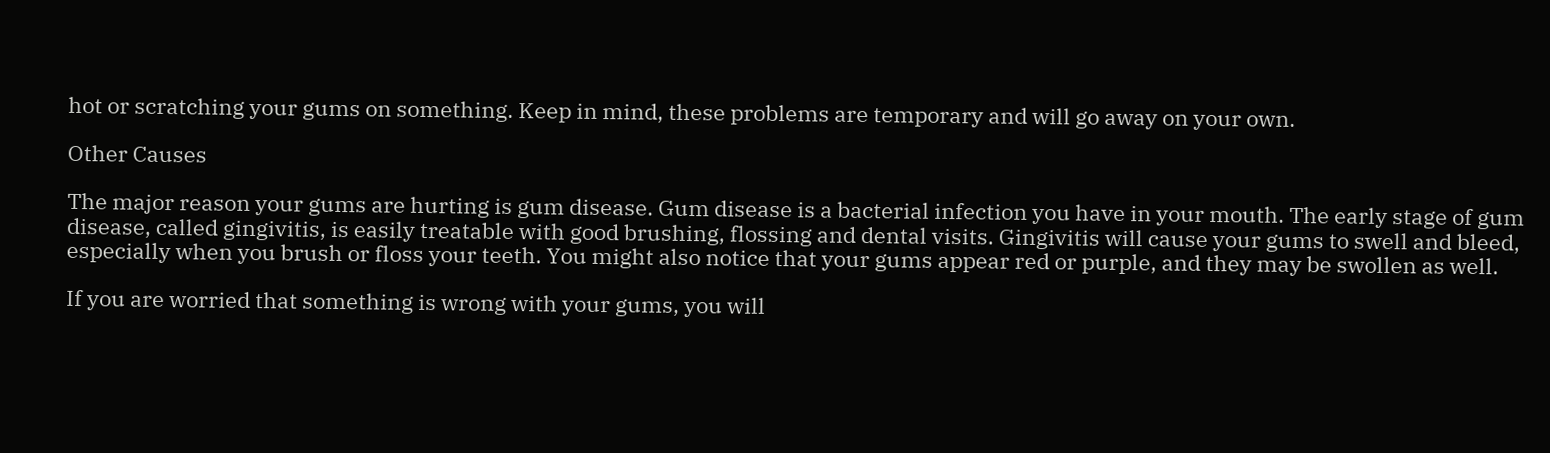hot or scratching your gums on something. Keep in mind, these problems are temporary and will go away on your own.

Other Causes

The major reason your gums are hurting is gum disease. Gum disease is a bacterial infection you have in your mouth. The early stage of gum disease, called gingivitis, is easily treatable with good brushing, flossing and dental visits. Gingivitis will cause your gums to swell and bleed, especially when you brush or floss your teeth. You might also notice that your gums appear red or purple, and they may be swollen as well.

If you are worried that something is wrong with your gums, you will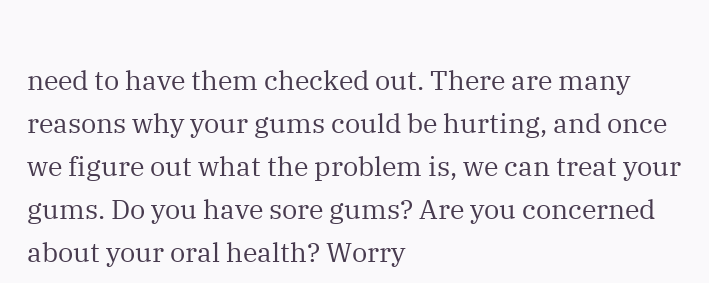need to have them checked out. There are many reasons why your gums could be hurting, and once we figure out what the problem is, we can treat your gums. Do you have sore gums? Are you concerned about your oral health? Worry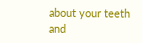about your teeth and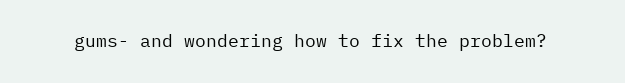gums- and wondering how to fix the problem?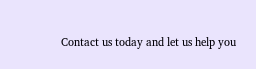Contact us today and let us help you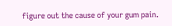figure out the cause of your gum pain.